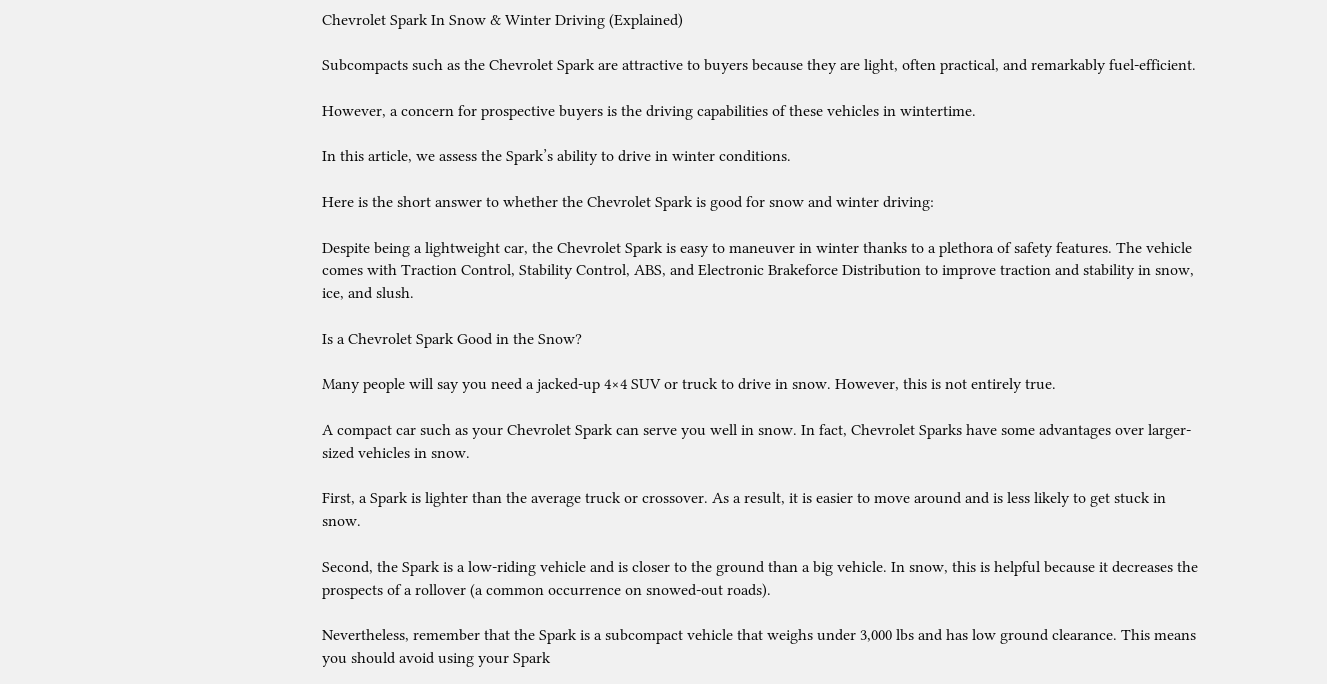Chevrolet Spark In Snow & Winter Driving (Explained)

Subcompacts such as the Chevrolet Spark are attractive to buyers because they are light, often practical, and remarkably fuel-efficient.

However, a concern for prospective buyers is the driving capabilities of these vehicles in wintertime.

In this article, we assess the Spark’s ability to drive in winter conditions.

Here is the short answer to whether the Chevrolet Spark is good for snow and winter driving:

Despite being a lightweight car, the Chevrolet Spark is easy to maneuver in winter thanks to a plethora of safety features. The vehicle comes with Traction Control, Stability Control, ABS, and Electronic Brakeforce Distribution to improve traction and stability in snow, ice, and slush.

Is a Chevrolet Spark Good in the Snow?

Many people will say you need a jacked-up 4×4 SUV or truck to drive in snow. However, this is not entirely true.

A compact car such as your Chevrolet Spark can serve you well in snow. In fact, Chevrolet Sparks have some advantages over larger-sized vehicles in snow.

First, a Spark is lighter than the average truck or crossover. As a result, it is easier to move around and is less likely to get stuck in snow.

Second, the Spark is a low-riding vehicle and is closer to the ground than a big vehicle. In snow, this is helpful because it decreases the prospects of a rollover (a common occurrence on snowed-out roads).

Nevertheless, remember that the Spark is a subcompact vehicle that weighs under 3,000 lbs and has low ground clearance. This means you should avoid using your Spark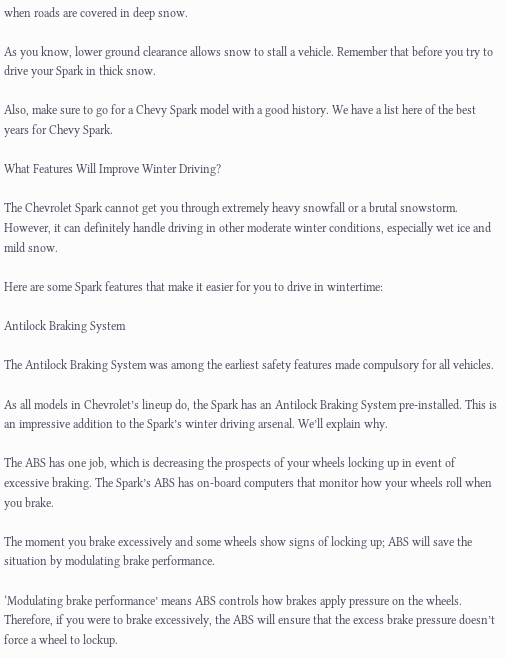when roads are covered in deep snow.

As you know, lower ground clearance allows snow to stall a vehicle. Remember that before you try to drive your Spark in thick snow.

Also, make sure to go for a Chevy Spark model with a good history. We have a list here of the best years for Chevy Spark.

What Features Will Improve Winter Driving?

The Chevrolet Spark cannot get you through extremely heavy snowfall or a brutal snowstorm. However, it can definitely handle driving in other moderate winter conditions, especially wet ice and mild snow.

Here are some Spark features that make it easier for you to drive in wintertime:

Antilock Braking System

The Antilock Braking System was among the earliest safety features made compulsory for all vehicles.

As all models in Chevrolet’s lineup do, the Spark has an Antilock Braking System pre-installed. This is an impressive addition to the Spark’s winter driving arsenal. We’ll explain why.

The ABS has one job, which is decreasing the prospects of your wheels locking up in event of excessive braking. The Spark’s ABS has on-board computers that monitor how your wheels roll when you brake.

The moment you brake excessively and some wheels show signs of locking up; ABS will save the situation by modulating brake performance.

‘Modulating brake performance’ means ABS controls how brakes apply pressure on the wheels. Therefore, if you were to brake excessively, the ABS will ensure that the excess brake pressure doesn’t force a wheel to lockup.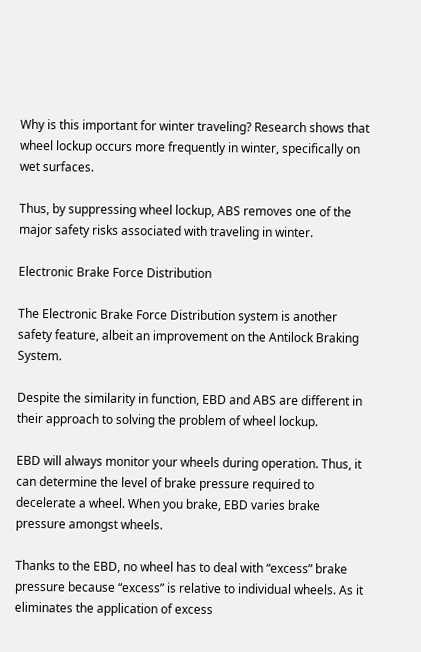Why is this important for winter traveling? Research shows that wheel lockup occurs more frequently in winter, specifically on wet surfaces.

Thus, by suppressing wheel lockup, ABS removes one of the major safety risks associated with traveling in winter.

Electronic Brake Force Distribution

The Electronic Brake Force Distribution system is another safety feature, albeit an improvement on the Antilock Braking System.

Despite the similarity in function, EBD and ABS are different in their approach to solving the problem of wheel lockup.

EBD will always monitor your wheels during operation. Thus, it can determine the level of brake pressure required to decelerate a wheel. When you brake, EBD varies brake pressure amongst wheels.

Thanks to the EBD, no wheel has to deal with “excess” brake pressure because “excess” is relative to individual wheels. As it eliminates the application of excess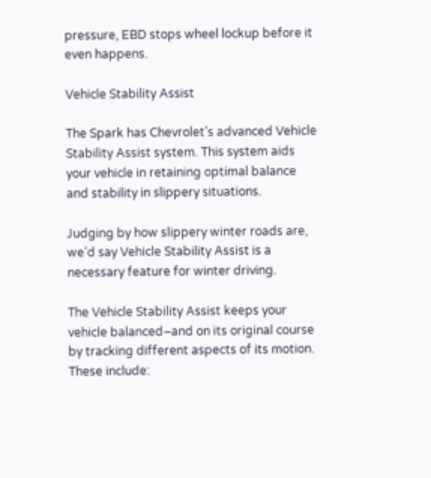pressure, EBD stops wheel lockup before it even happens.

Vehicle Stability Assist

The Spark has Chevrolet’s advanced Vehicle Stability Assist system. This system aids your vehicle in retaining optimal balance and stability in slippery situations.

Judging by how slippery winter roads are, we’d say Vehicle Stability Assist is a necessary feature for winter driving.

The Vehicle Stability Assist keeps your vehicle balanced–and on its original course by tracking different aspects of its motion. These include: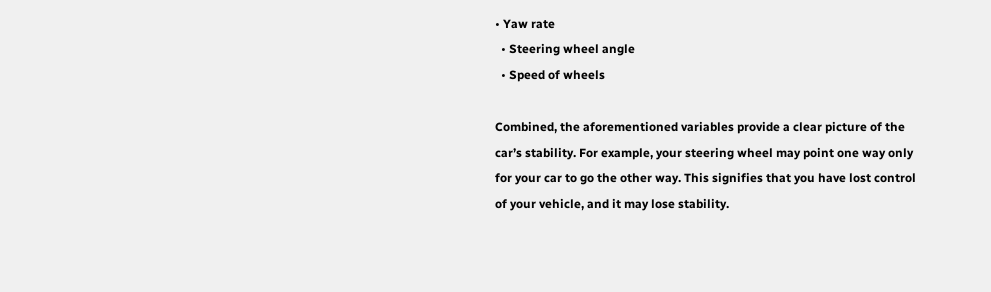• Yaw rate
  • Steering wheel angle
  • Speed of wheels

Combined, the aforementioned variables provide a clear picture of the car’s stability. For example, your steering wheel may point one way only for your car to go the other way. This signifies that you have lost control of your vehicle, and it may lose stability.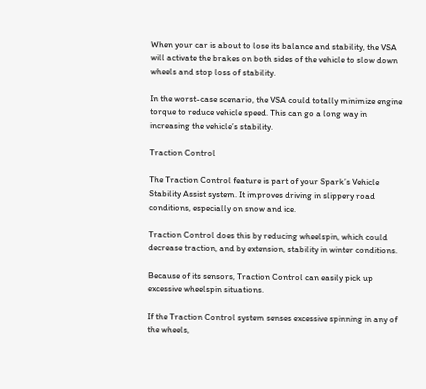When your car is about to lose its balance and stability, the VSA will activate the brakes on both sides of the vehicle to slow down wheels and stop loss of stability.

In the worst-case scenario, the VSA could totally minimize engine torque to reduce vehicle speed. This can go a long way in increasing the vehicle’s stability.

Traction Control

The Traction Control feature is part of your Spark’s Vehicle Stability Assist system. It improves driving in slippery road conditions, especially on snow and ice.

Traction Control does this by reducing wheelspin, which could decrease traction, and by extension, stability in winter conditions.

Because of its sensors, Traction Control can easily pick up excessive wheelspin situations.

If the Traction Control system senses excessive spinning in any of the wheels,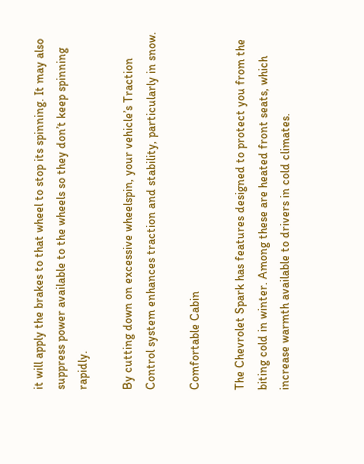it will apply the brakes to that wheel to stop its spinning. It may also suppress power available to the wheels so they don’t keep spinning rapidly.

By cutting down on excessive wheelspin, your vehicle’s Traction Control system enhances traction and stability, particularly in snow.

Comfortable Cabin

The Chevrolet Spark has features designed to protect you from the biting cold in winter. Among these are heated front seats, which increase warmth available to drivers in cold climates.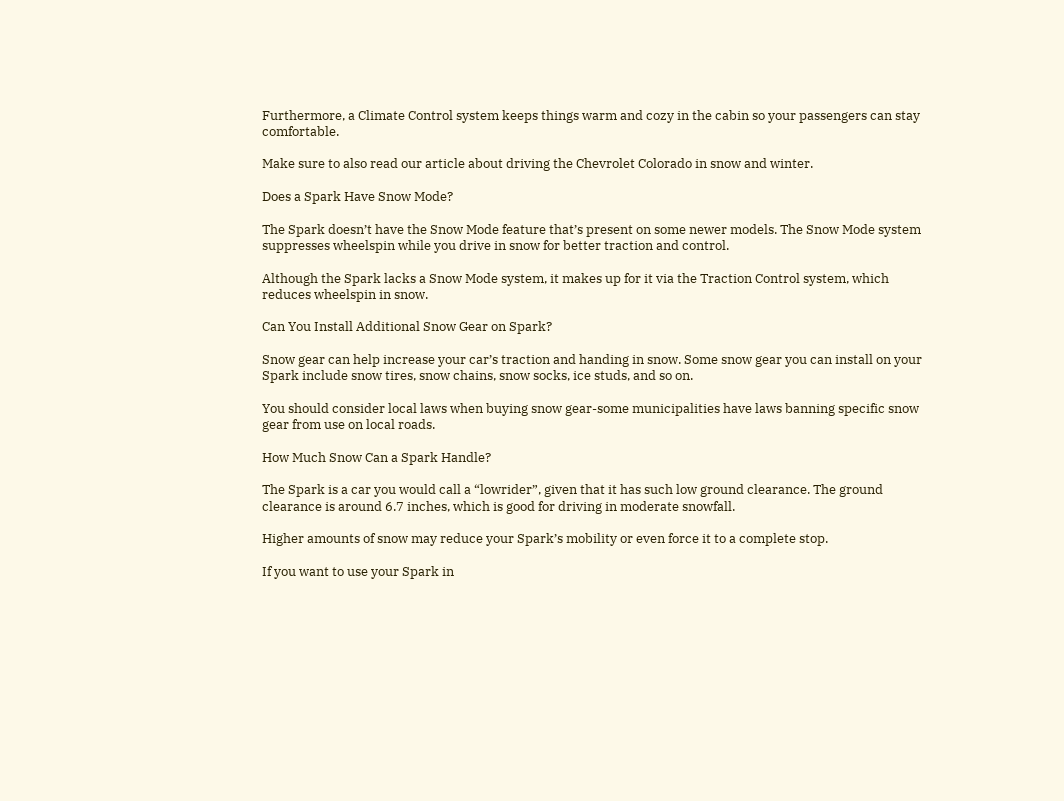Furthermore, a Climate Control system keeps things warm and cozy in the cabin so your passengers can stay comfortable.

Make sure to also read our article about driving the Chevrolet Colorado in snow and winter.

Does a Spark Have Snow Mode?

The Spark doesn’t have the Snow Mode feature that’s present on some newer models. The Snow Mode system suppresses wheelspin while you drive in snow for better traction and control.

Although the Spark lacks a Snow Mode system, it makes up for it via the Traction Control system, which reduces wheelspin in snow.

Can You Install Additional Snow Gear on Spark?

Snow gear can help increase your car’s traction and handing in snow. Some snow gear you can install on your Spark include snow tires, snow chains, snow socks, ice studs, and so on.

You should consider local laws when buying snow gear-some municipalities have laws banning specific snow gear from use on local roads.

How Much Snow Can a Spark Handle?

The Spark is a car you would call a “lowrider”, given that it has such low ground clearance. The ground clearance is around 6.7 inches, which is good for driving in moderate snowfall.

Higher amounts of snow may reduce your Spark’s mobility or even force it to a complete stop.

If you want to use your Spark in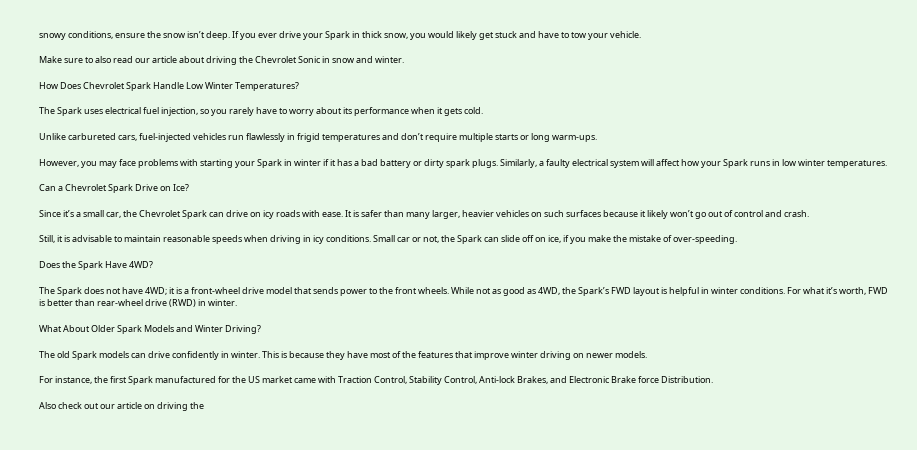snowy conditions, ensure the snow isn’t deep. If you ever drive your Spark in thick snow, you would likely get stuck and have to tow your vehicle.

Make sure to also read our article about driving the Chevrolet Sonic in snow and winter.

How Does Chevrolet Spark Handle Low Winter Temperatures?

The Spark uses electrical fuel injection, so you rarely have to worry about its performance when it gets cold.

Unlike carbureted cars, fuel-injected vehicles run flawlessly in frigid temperatures and don’t require multiple starts or long warm-ups.

However, you may face problems with starting your Spark in winter if it has a bad battery or dirty spark plugs. Similarly, a faulty electrical system will affect how your Spark runs in low winter temperatures.

Can a Chevrolet Spark Drive on Ice?

Since it’s a small car, the Chevrolet Spark can drive on icy roads with ease. It is safer than many larger, heavier vehicles on such surfaces because it likely won’t go out of control and crash.

Still, it is advisable to maintain reasonable speeds when driving in icy conditions. Small car or not, the Spark can slide off on ice, if you make the mistake of over-speeding.

Does the Spark Have 4WD?

The Spark does not have 4WD; it is a front-wheel drive model that sends power to the front wheels. While not as good as 4WD, the Spark’s FWD layout is helpful in winter conditions. For what it’s worth, FWD is better than rear-wheel drive (RWD) in winter.

What About Older Spark Models and Winter Driving?

The old Spark models can drive confidently in winter. This is because they have most of the features that improve winter driving on newer models.

For instance, the first Spark manufactured for the US market came with Traction Control, Stability Control, Anti-lock Brakes, and Electronic Brake force Distribution.

Also check out our article on driving the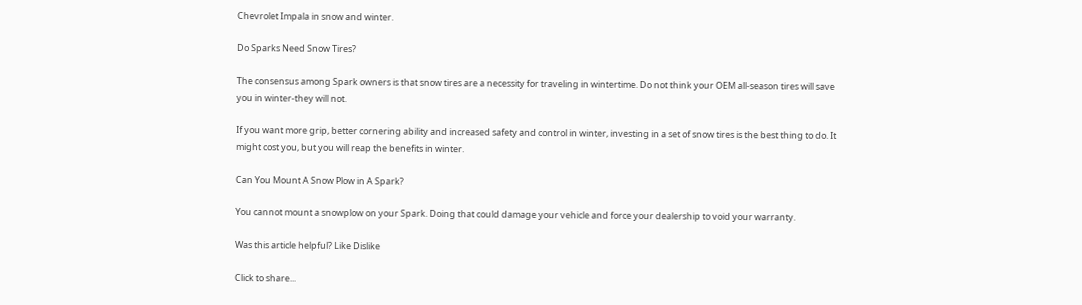Chevrolet Impala in snow and winter.

Do Sparks Need Snow Tires?

The consensus among Spark owners is that snow tires are a necessity for traveling in wintertime. Do not think your OEM all-season tires will save you in winter-they will not.

If you want more grip, better cornering ability and increased safety and control in winter, investing in a set of snow tires is the best thing to do. It might cost you, but you will reap the benefits in winter.

Can You Mount A Snow Plow in A Spark?

You cannot mount a snowplow on your Spark. Doing that could damage your vehicle and force your dealership to void your warranty.

Was this article helpful? Like Dislike

Click to share...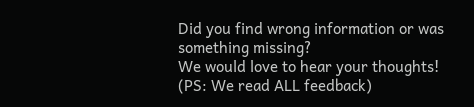Did you find wrong information or was something missing?
We would love to hear your thoughts! (PS: We read ALL feedback)